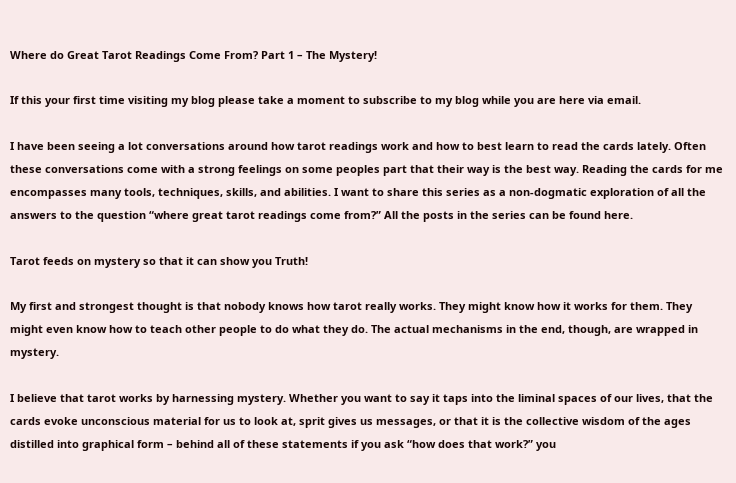Where do Great Tarot Readings Come From? Part 1 – The Mystery!

If this your first time visiting my blog please take a moment to subscribe to my blog while you are here via email.

I have been seeing a lot conversations around how tarot readings work and how to best learn to read the cards lately. Often these conversations come with a strong feelings on some peoples part that their way is the best way. Reading the cards for me encompasses many tools, techniques, skills, and abilities. I want to share this series as a non-dogmatic exploration of all the answers to the question “where great tarot readings come from?” All the posts in the series can be found here.

Tarot feeds on mystery so that it can show you Truth!

My first and strongest thought is that nobody knows how tarot really works. They might know how it works for them. They might even know how to teach other people to do what they do. The actual mechanisms in the end, though, are wrapped in mystery.

I believe that tarot works by harnessing mystery. Whether you want to say it taps into the liminal spaces of our lives, that the cards evoke unconscious material for us to look at, sprit gives us messages, or that it is the collective wisdom of the ages distilled into graphical form – behind all of these statements if you ask “how does that work?” you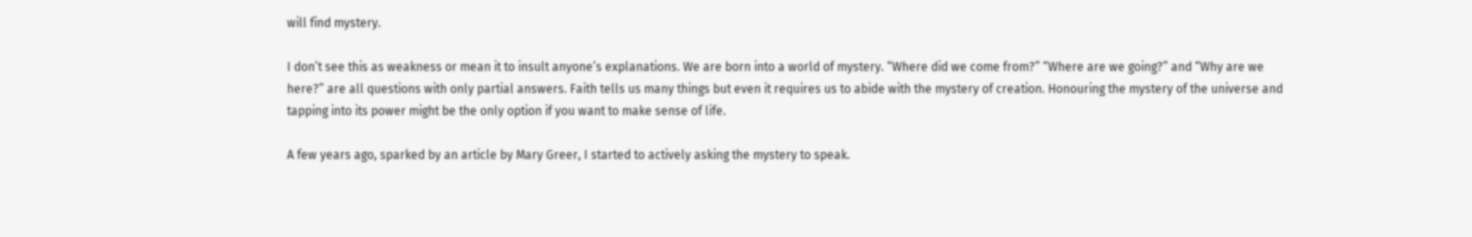will find mystery.

I don’t see this as weakness or mean it to insult anyone’s explanations. We are born into a world of mystery. “Where did we come from?” “Where are we going?” and “Why are we here?” are all questions with only partial answers. Faith tells us many things but even it requires us to abide with the mystery of creation. Honouring the mystery of the universe and tapping into its power might be the only option if you want to make sense of life.

A few years ago, sparked by an article by Mary Greer, I started to actively asking the mystery to speak.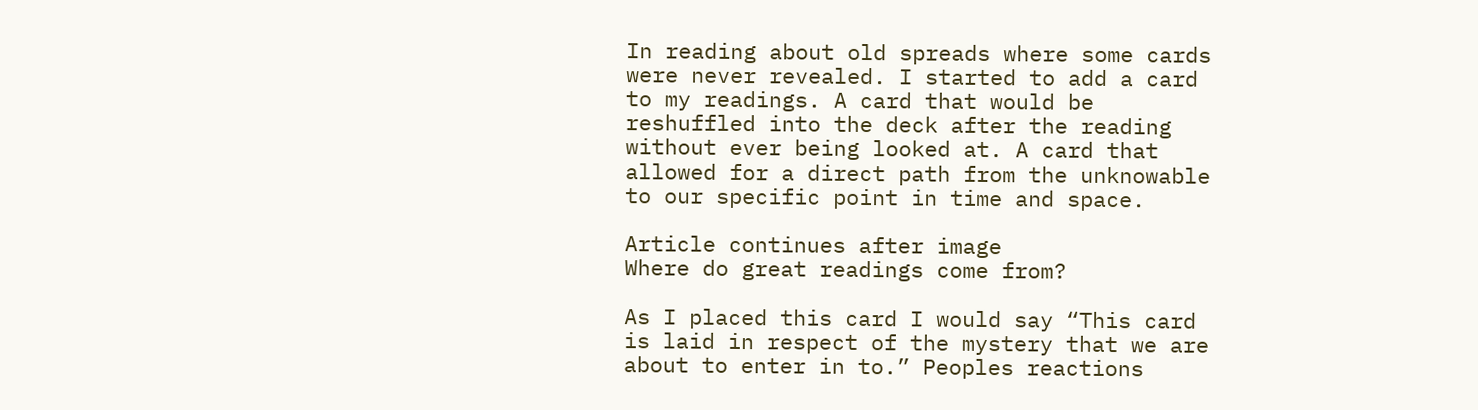In reading about old spreads where some cards were never revealed. I started to add a card to my readings. A card that would be reshuffled into the deck after the reading without ever being looked at. A card that allowed for a direct path from the unknowable to our specific point in time and space.

Article continues after image
Where do great readings come from?

As I placed this card I would say “This card is laid in respect of the mystery that we are about to enter in to.” Peoples reactions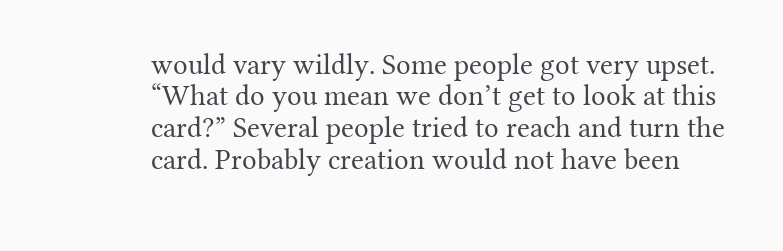would vary wildly. Some people got very upset. “What do you mean we don’t get to look at this card?” Several people tried to reach and turn the card. Probably creation would not have been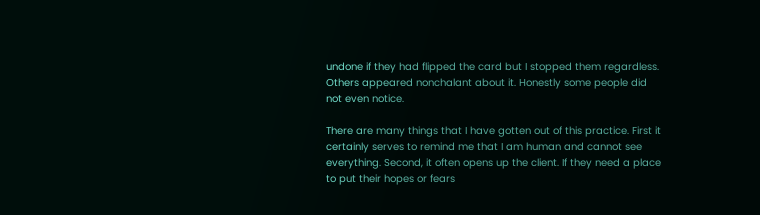undone if they had flipped the card but I stopped them regardless. Others appeared nonchalant about it. Honestly some people did not even notice.

There are many things that I have gotten out of this practice. First it certainly serves to remind me that I am human and cannot see everything. Second, it often opens up the client. If they need a place to put their hopes or fears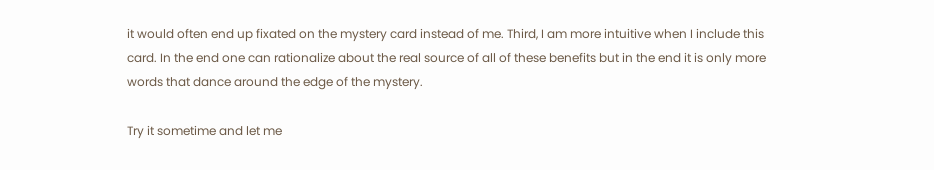it would often end up fixated on the mystery card instead of me. Third, I am more intuitive when I include this card. In the end one can rationalize about the real source of all of these benefits but in the end it is only more words that dance around the edge of the mystery.

Try it sometime and let me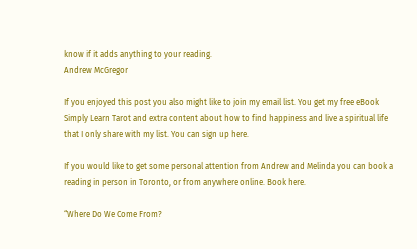know if it adds anything to your reading.
Andrew McGregor

If you enjoyed this post you also might like to join my email list. You get my free eBook Simply Learn Tarot and extra content about how to find happiness and live a spiritual life that I only share with my list. You can sign up here.

If you would like to get some personal attention from Andrew and Melinda you can book a reading in person in Toronto, or from anywhere online. Book here.

“Where Do We Come From?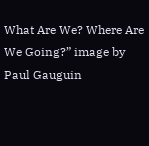What Are We? Where Are We Going?” image by Paul Gauguin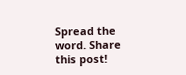Spread the word. Share this post!